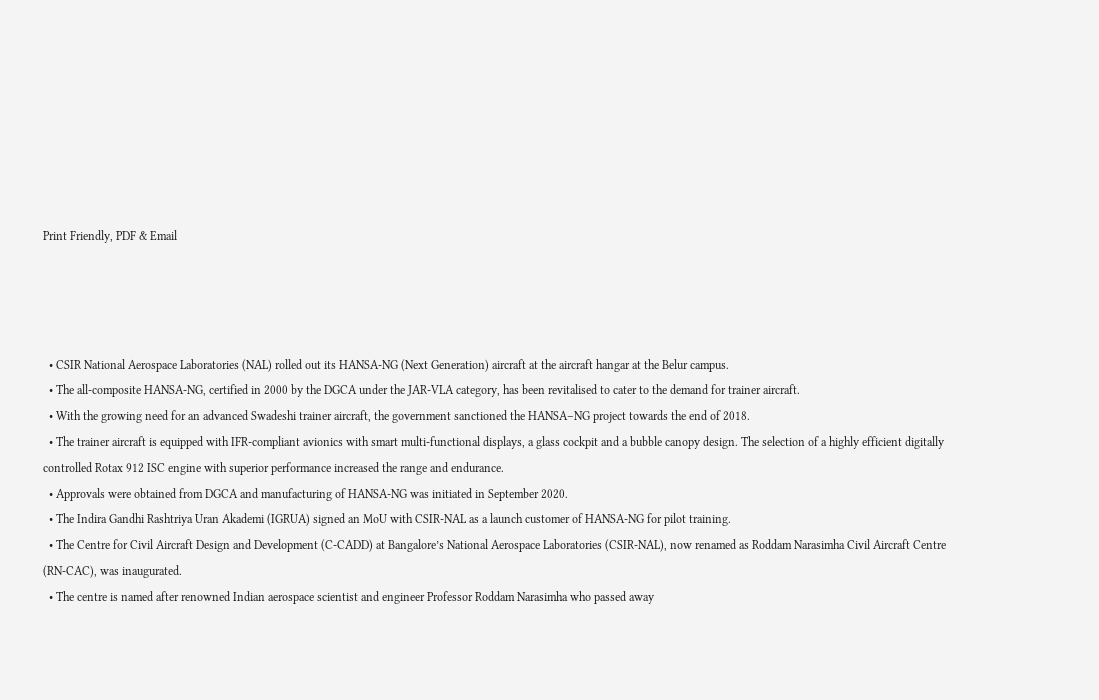Print Friendly, PDF & Email




  • CSIR National Aerospace Laboratories (NAL) rolled out its HANSA-NG (Next Generation) aircraft at the aircraft hangar at the Belur campus.
  • The all-composite HANSA-NG, certified in 2000 by the DGCA under the JAR-VLA category, has been revitalised to cater to the demand for trainer aircraft.
  • With the growing need for an advanced Swadeshi trainer aircraft, the government sanctioned the HANSA–NG project towards the end of 2018.
  • The trainer aircraft is equipped with IFR-compliant avionics with smart multi-functional displays, a glass cockpit and a bubble canopy design. The selection of a highly efficient digitally controlled Rotax 912 ISC engine with superior performance increased the range and endurance.
  • Approvals were obtained from DGCA and manufacturing of HANSA-NG was initiated in September 2020.
  • The Indira Gandhi Rashtriya Uran Akademi (IGRUA) signed an MoU with CSIR-NAL as a launch customer of HANSA-NG for pilot training.
  • The Centre for Civil Aircraft Design and Development (C-CADD) at Bangalore’s National Aerospace Laboratories (CSIR-NAL), now renamed as Roddam Narasimha Civil Aircraft Centre (RN-CAC), was inaugurated.
  • The centre is named after renowned Indian aerospace scientist and engineer Professor Roddam Narasimha who passed away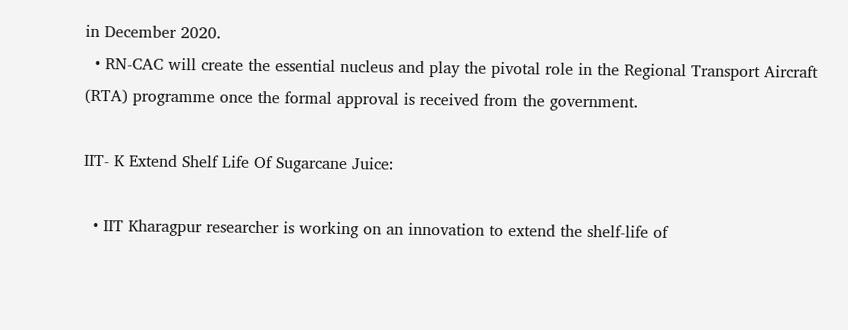in December 2020.
  • RN-CAC will create the essential nucleus and play the pivotal role in the Regional Transport Aircraft (RTA) programme once the formal approval is received from the government.

IIT- K Extend Shelf Life Of Sugarcane Juice:

  • IIT Kharagpur researcher is working on an innovation to extend the shelf-life of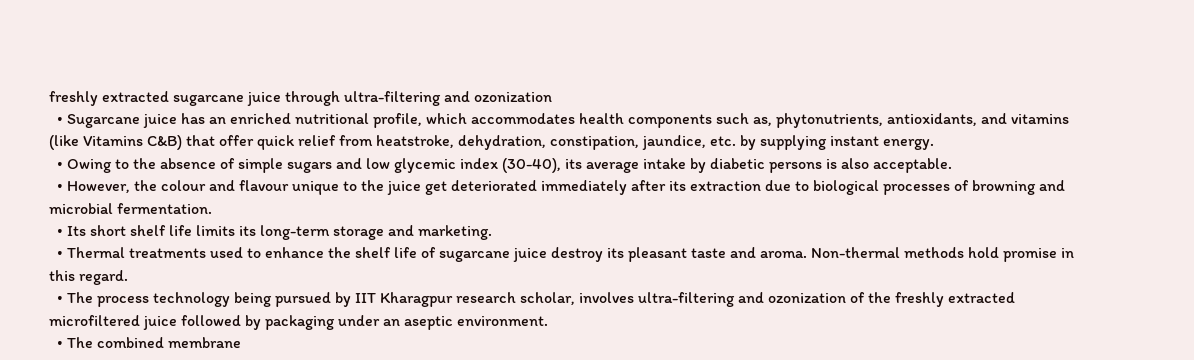freshly extracted sugarcane juice through ultra-filtering and ozonization
  • Sugarcane juice has an enriched nutritional profile, which accommodates health components such as, phytonutrients, antioxidants, and vitamins (like Vitamins C&B) that offer quick relief from heatstroke, dehydration, constipation, jaundice, etc. by supplying instant energy.
  • Owing to the absence of simple sugars and low glycemic index (30-40), its average intake by diabetic persons is also acceptable.
  • However, the colour and flavour unique to the juice get deteriorated immediately after its extraction due to biological processes of browning and microbial fermentation.
  • Its short shelf life limits its long-term storage and marketing.
  • Thermal treatments used to enhance the shelf life of sugarcane juice destroy its pleasant taste and aroma. Non-thermal methods hold promise in this regard.
  • The process technology being pursued by IIT Kharagpur research scholar, involves ultra-filtering and ozonization of the freshly extracted microfiltered juice followed by packaging under an aseptic environment.
  • The combined membrane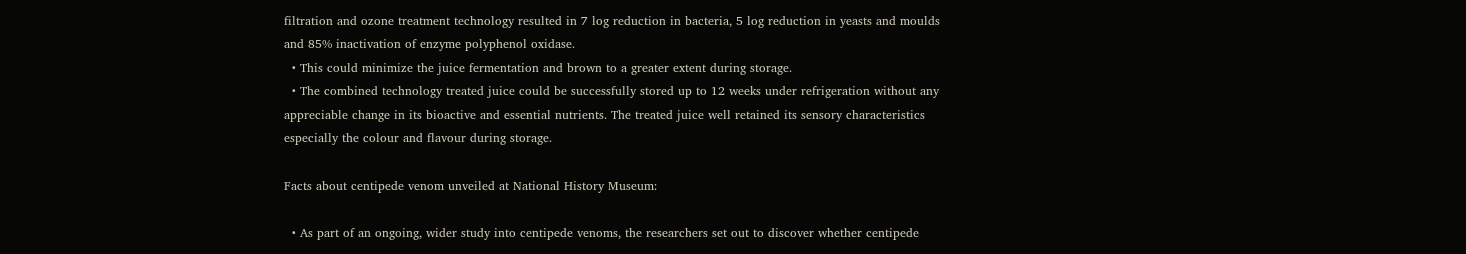filtration and ozone treatment technology resulted in 7 log reduction in bacteria, 5 log reduction in yeasts and moulds and 85% inactivation of enzyme polyphenol oxidase.
  • This could minimize the juice fermentation and brown to a greater extent during storage.
  • The combined technology treated juice could be successfully stored up to 12 weeks under refrigeration without any appreciable change in its bioactive and essential nutrients. The treated juice well retained its sensory characteristics especially the colour and flavour during storage.

Facts about centipede venom unveiled at National History Museum:

  • As part of an ongoing, wider study into centipede venoms, the researchers set out to discover whether centipede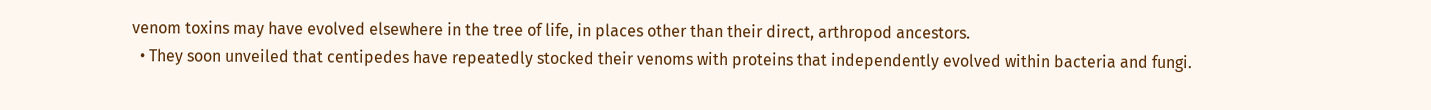venom toxins may have evolved elsewhere in the tree of life, in places other than their direct, arthropod ancestors.
  • They soon unveiled that centipedes have repeatedly stocked their venoms with proteins that independently evolved within bacteria and fungi.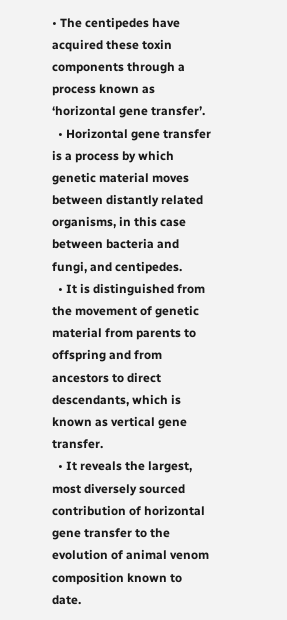• The centipedes have acquired these toxin components through a process known as ‘horizontal gene transfer’.
  • Horizontal gene transfer is a process by which genetic material moves between distantly related organisms, in this case between bacteria and fungi, and centipedes.
  • It is distinguished from the movement of genetic material from parents to offspring and from ancestors to direct descendants, which is known as vertical gene transfer.
  • It reveals the largest, most diversely sourced contribution of horizontal gene transfer to the evolution of animal venom composition known to date.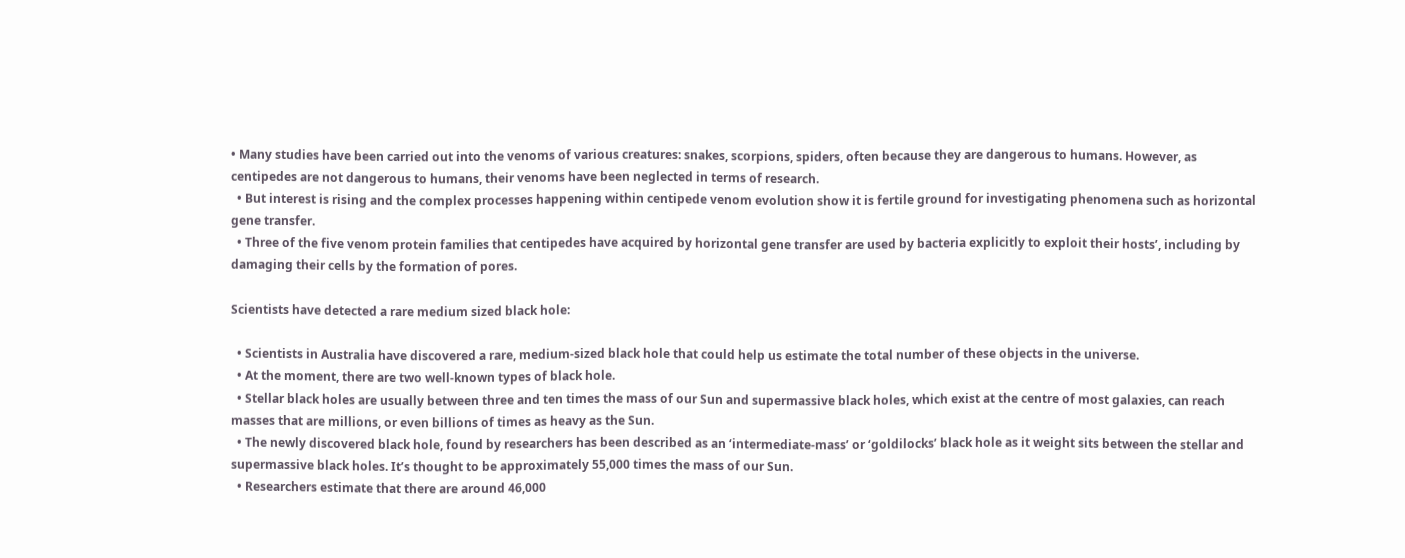• Many studies have been carried out into the venoms of various creatures: snakes, scorpions, spiders, often because they are dangerous to humans. However, as centipedes are not dangerous to humans, their venoms have been neglected in terms of research.
  • But interest is rising and the complex processes happening within centipede venom evolution show it is fertile ground for investigating phenomena such as horizontal gene transfer.
  • Three of the five venom protein families that centipedes have acquired by horizontal gene transfer are used by bacteria explicitly to exploit their hosts’, including by damaging their cells by the formation of pores.

Scientists have detected a rare medium sized black hole:

  • Scientists in Australia have discovered a rare, medium-sized black hole that could help us estimate the total number of these objects in the universe.
  • At the moment, there are two well-known types of black hole.
  • Stellar black holes are usually between three and ten times the mass of our Sun and supermassive black holes, which exist at the centre of most galaxies, can reach masses that are millions, or even billions of times as heavy as the Sun.
  • The newly discovered black hole, found by researchers has been described as an ‘intermediate-mass’ or ‘goldilocks’ black hole as it weight sits between the stellar and supermassive black holes. It’s thought to be approximately 55,000 times the mass of our Sun.
  • Researchers estimate that there are around 46,000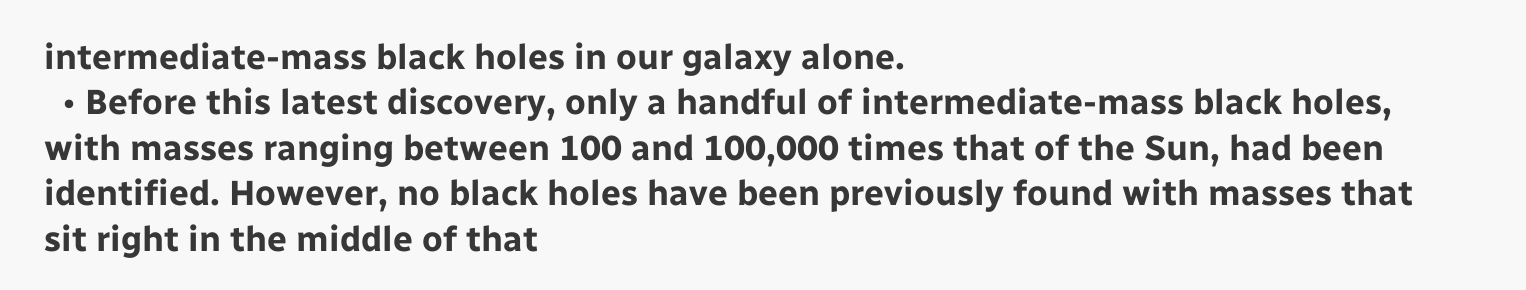intermediate-mass black holes in our galaxy alone.
  • Before this latest discovery, only a handful of intermediate-mass black holes, with masses ranging between 100 and 100,000 times that of the Sun, had been identified. However, no black holes have been previously found with masses that sit right in the middle of that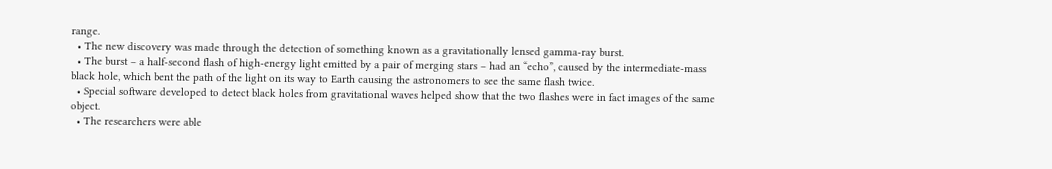range.
  • The new discovery was made through the detection of something known as a gravitationally lensed gamma-ray burst.
  • The burst – a half-second flash of high-energy light emitted by a pair of merging stars – had an “echo”, caused by the intermediate-mass black hole, which bent the path of the light on its way to Earth causing the astronomers to see the same flash twice.
  • Special software developed to detect black holes from gravitational waves helped show that the two flashes were in fact images of the same object.
  • The researchers were able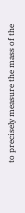to precisely measure the mass of the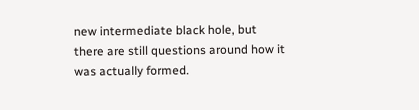new intermediate black hole, but there are still questions around how it was actually formed.